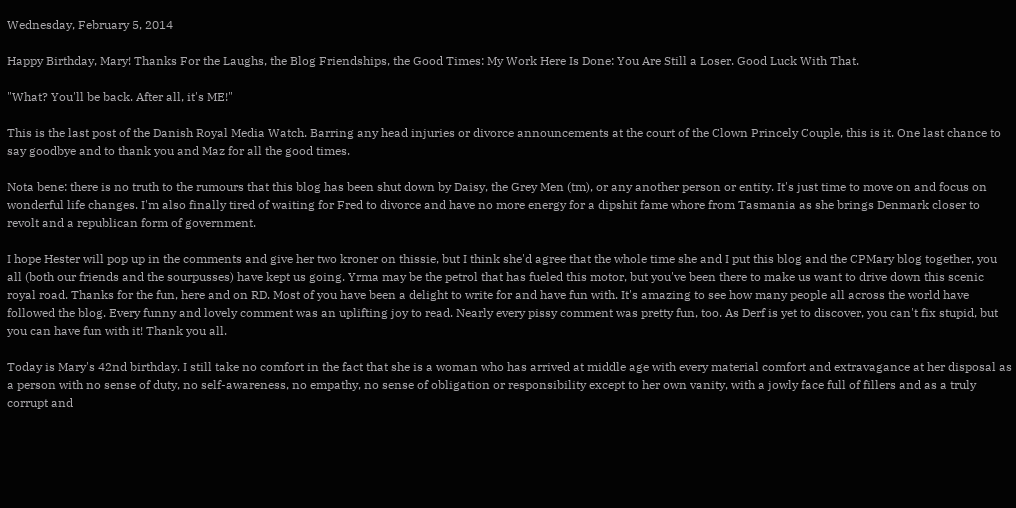Wednesday, February 5, 2014

Happy Birthday, Mary! Thanks For the Laughs, the Blog Friendships, the Good Times: My Work Here Is Done: You Are Still a Loser. Good Luck With That.

"What? You'll be back. After all, it's ME!"

This is the last post of the Danish Royal Media Watch. Barring any head injuries or divorce announcements at the court of the Clown Princely Couple, this is it. One last chance to say goodbye and to thank you and Maz for all the good times.

Nota bene: there is no truth to the rumours that this blog has been shut down by Daisy, the Grey Men (tm), or any another person or entity. It's just time to move on and focus on wonderful life changes. I'm also finally tired of waiting for Fred to divorce and have no more energy for a dipshit fame whore from Tasmania as she brings Denmark closer to revolt and a republican form of government.

I hope Hester will pop up in the comments and give her two kroner on thissie, but I think she'd agree that the whole time she and I put this blog and the CPMary blog together, you all (both our friends and the sourpusses) have kept us going. Yrma may be the petrol that has fueled this motor, but you've been there to make us want to drive down this scenic royal road. Thanks for the fun, here and on RD. Most of you have been a delight to write for and have fun with. It's amazing to see how many people all across the world have followed the blog. Every funny and lovely comment was an uplifting joy to read. Nearly every pissy comment was pretty fun, too. As Derf is yet to discover, you can't fix stupid, but you can have fun with it! Thank you all.

Today is Mary's 42nd birthday. I still take no comfort in the fact that she is a woman who has arrived at middle age with every material comfort and extravagance at her disposal as a person with no sense of duty, no self-awareness, no empathy, no sense of obligation or responsibility except to her own vanity, with a jowly face full of fillers and as a truly corrupt and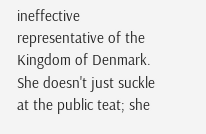ineffective representative of the Kingdom of Denmark. She doesn't just suckle at the public teat; she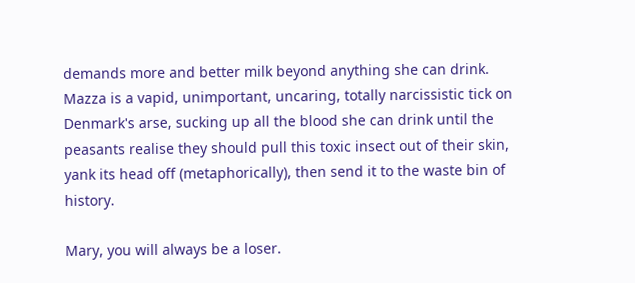demands more and better milk beyond anything she can drink. Mazza is a vapid, unimportant, uncaring, totally narcissistic tick on Denmark's arse, sucking up all the blood she can drink until the peasants realise they should pull this toxic insect out of their skin, yank its head off (metaphorically), then send it to the waste bin of history.

Mary, you will always be a loser.